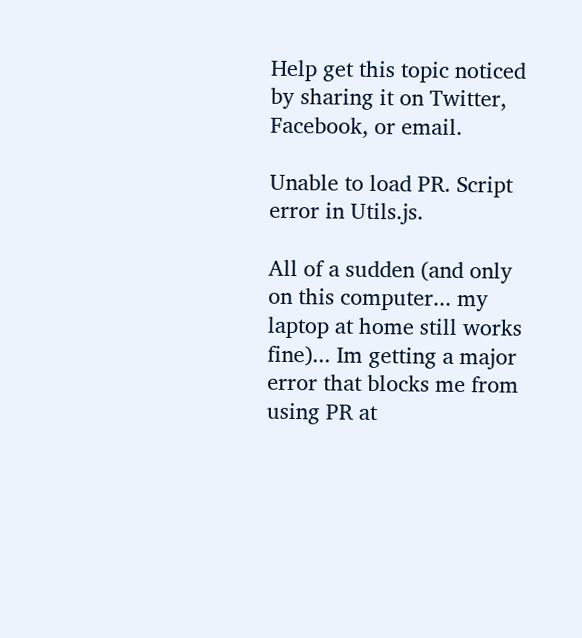Help get this topic noticed by sharing it on Twitter, Facebook, or email.

Unable to load PR. Script error in Utils.js.

All of a sudden (and only on this computer... my laptop at home still works fine)... Im getting a major error that blocks me from using PR at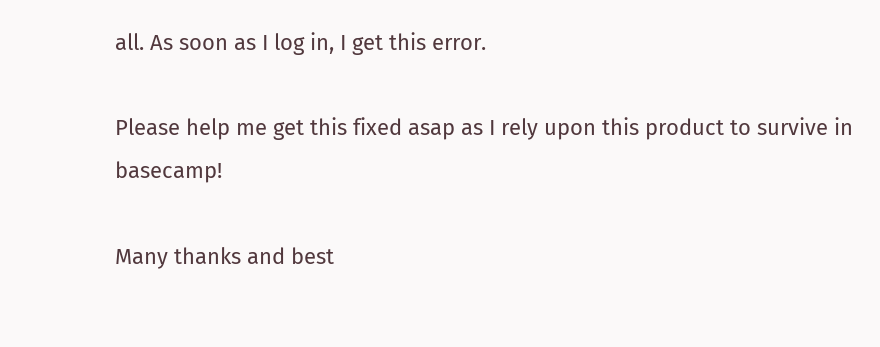all. As soon as I log in, I get this error.

Please help me get this fixed asap as I rely upon this product to survive in basecamp!

Many thanks and best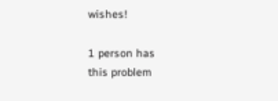wishes!

1 person has
this problem